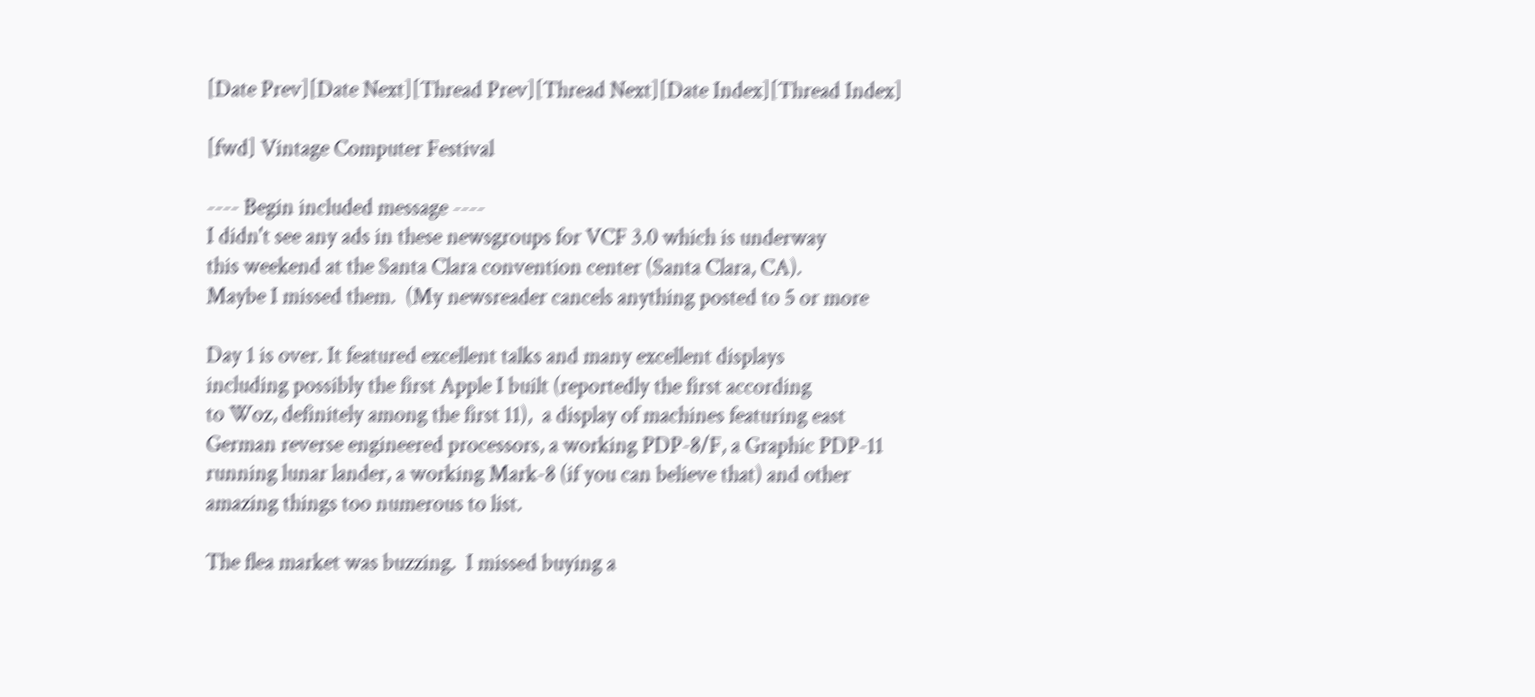[Date Prev][Date Next][Thread Prev][Thread Next][Date Index][Thread Index]

[fwd] Vintage Computer Festival

---- Begin included message ----
I didn't see any ads in these newsgroups for VCF 3.0 which is underway
this weekend at the Santa Clara convention center (Santa Clara, CA).
Maybe I missed them.  (My newsreader cancels anything posted to 5 or more

Day 1 is over. It featured excellent talks and many excellent displays
including possibly the first Apple I built (reportedly the first according
to Woz, definitely among the first 11),  a display of machines featuring east
German reverse engineered processors, a working PDP-8/F, a Graphic PDP-11
running lunar lander, a working Mark-8 (if you can believe that) and other
amazing things too numerous to list.

The flea market was buzzing.  I missed buying a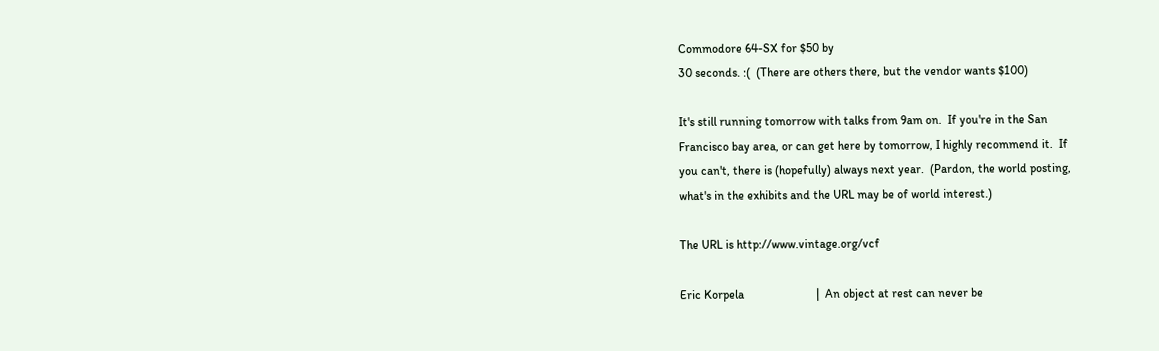Commodore 64-SX for $50 by
30 seconds. :(  (There are others there, but the vendor wants $100)

It's still running tomorrow with talks from 9am on.  If you're in the San
Francisco bay area, or can get here by tomorrow, I highly recommend it.  If
you can't, there is (hopefully) always next year.  (Pardon, the world posting,
what's in the exhibits and the URL may be of world interest.)

The URL is http://www.vintage.org/vcf

Eric Korpela                        |  An object at rest can never be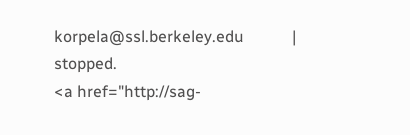korpela@ssl.berkeley.edu            |  stopped.
<a href="http://sag-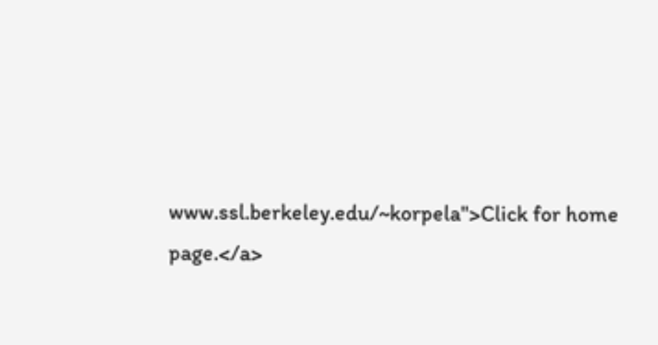www.ssl.berkeley.edu/~korpela">Click for home page.</a>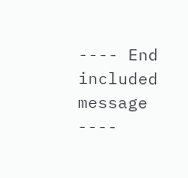---- End included message ----